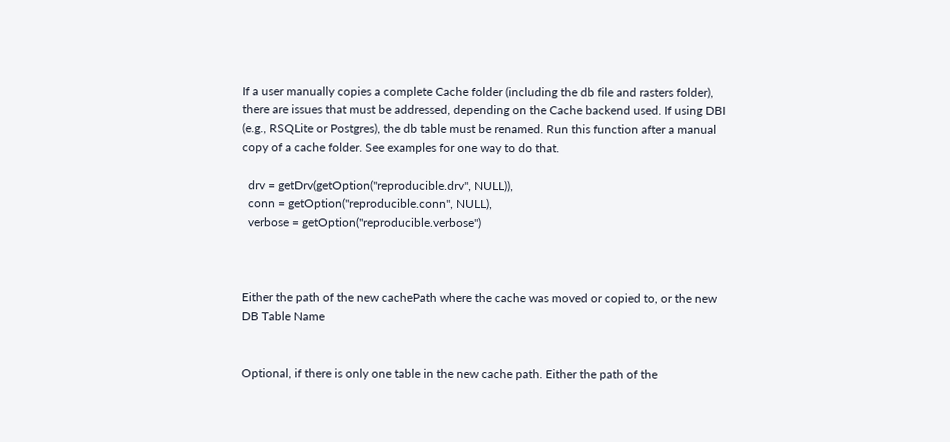If a user manually copies a complete Cache folder (including the db file and rasters folder), there are issues that must be addressed, depending on the Cache backend used. If using DBI (e.g., RSQLite or Postgres), the db table must be renamed. Run this function after a manual copy of a cache folder. See examples for one way to do that.

  drv = getDrv(getOption("reproducible.drv", NULL)),
  conn = getOption("reproducible.conn", NULL),
  verbose = getOption("reproducible.verbose")



Either the path of the new cachePath where the cache was moved or copied to, or the new DB Table Name


Optional, if there is only one table in the new cache path. Either the path of the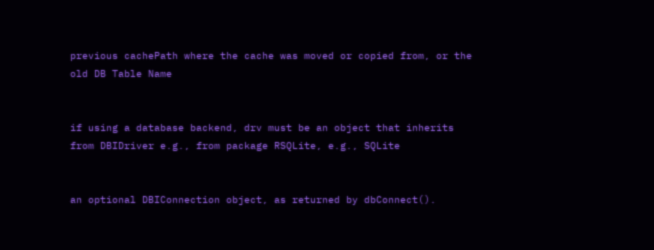previous cachePath where the cache was moved or copied from, or the old DB Table Name


if using a database backend, drv must be an object that inherits from DBIDriver e.g., from package RSQLite, e.g., SQLite


an optional DBIConnection object, as returned by dbConnect().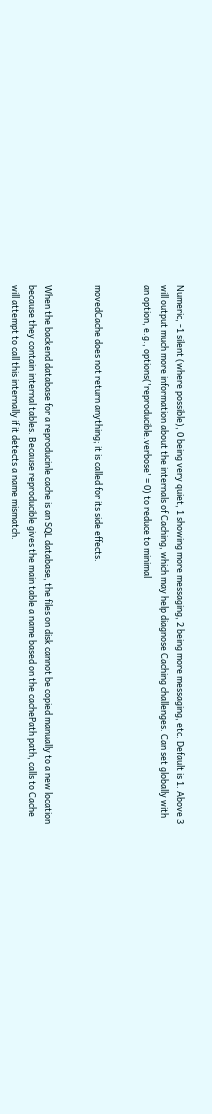Numeric, -1 silent (where possible), 0 being very quiet, 1 showing more messaging, 2 being more messaging, etc. Default is 1. Above 3 will output much more information about the internals of Caching, which may help diagnose Caching challenges. Can set globally with an option, e.g., options('reproducible.verbose' = 0) to reduce to minimal


movedCache does not return anything; it is called for its side effects.


When the backend database for a reproducinle cache is an SQL database, the files on disk cannot be copied manually to a new location because they contain internal tables. Because reproducible gives the main table a name based on the cachePath path, calls to Cache will attempt to call this internally if it detects a name mismatch.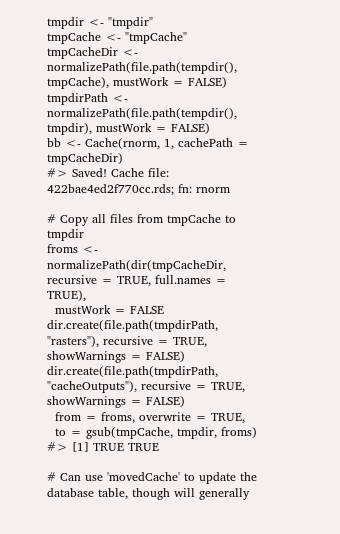tmpdir <- "tmpdir"
tmpCache <- "tmpCache"
tmpCacheDir <- normalizePath(file.path(tempdir(), tmpCache), mustWork = FALSE)
tmpdirPath <- normalizePath(file.path(tempdir(), tmpdir), mustWork = FALSE)
bb <- Cache(rnorm, 1, cachePath = tmpCacheDir)
#> Saved! Cache file: 422bae4ed2f770cc.rds; fn: rnorm

# Copy all files from tmpCache to tmpdir
froms <- normalizePath(dir(tmpCacheDir, recursive = TRUE, full.names = TRUE),
  mustWork = FALSE
dir.create(file.path(tmpdirPath, "rasters"), recursive = TRUE, showWarnings = FALSE)
dir.create(file.path(tmpdirPath, "cacheOutputs"), recursive = TRUE, showWarnings = FALSE)
  from = froms, overwrite = TRUE,
  to = gsub(tmpCache, tmpdir, froms)
#> [1] TRUE TRUE

# Can use 'movedCache' to update the database table, though will generally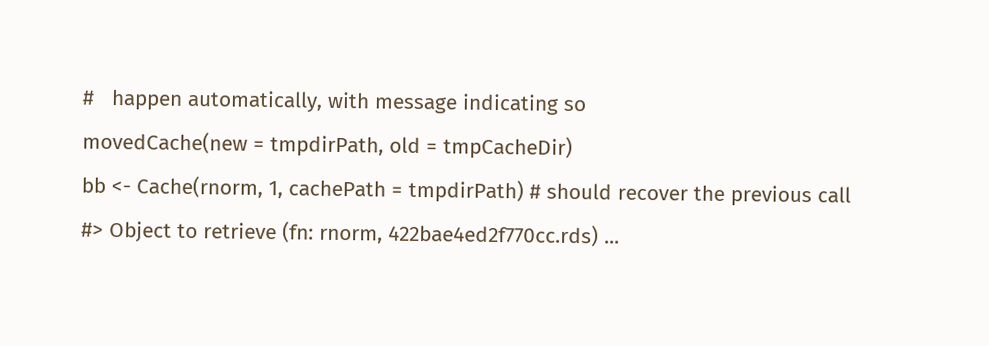#   happen automatically, with message indicating so
movedCache(new = tmpdirPath, old = tmpCacheDir)
bb <- Cache(rnorm, 1, cachePath = tmpdirPath) # should recover the previous call
#> Object to retrieve (fn: rnorm, 422bae4ed2f770cc.rds) ...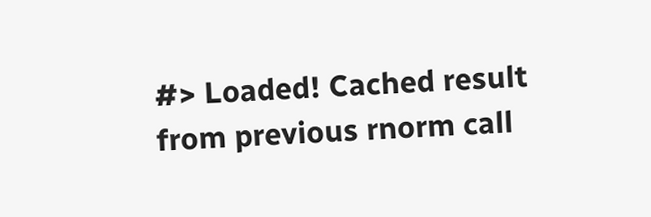#> Loaded! Cached result from previous rnorm call